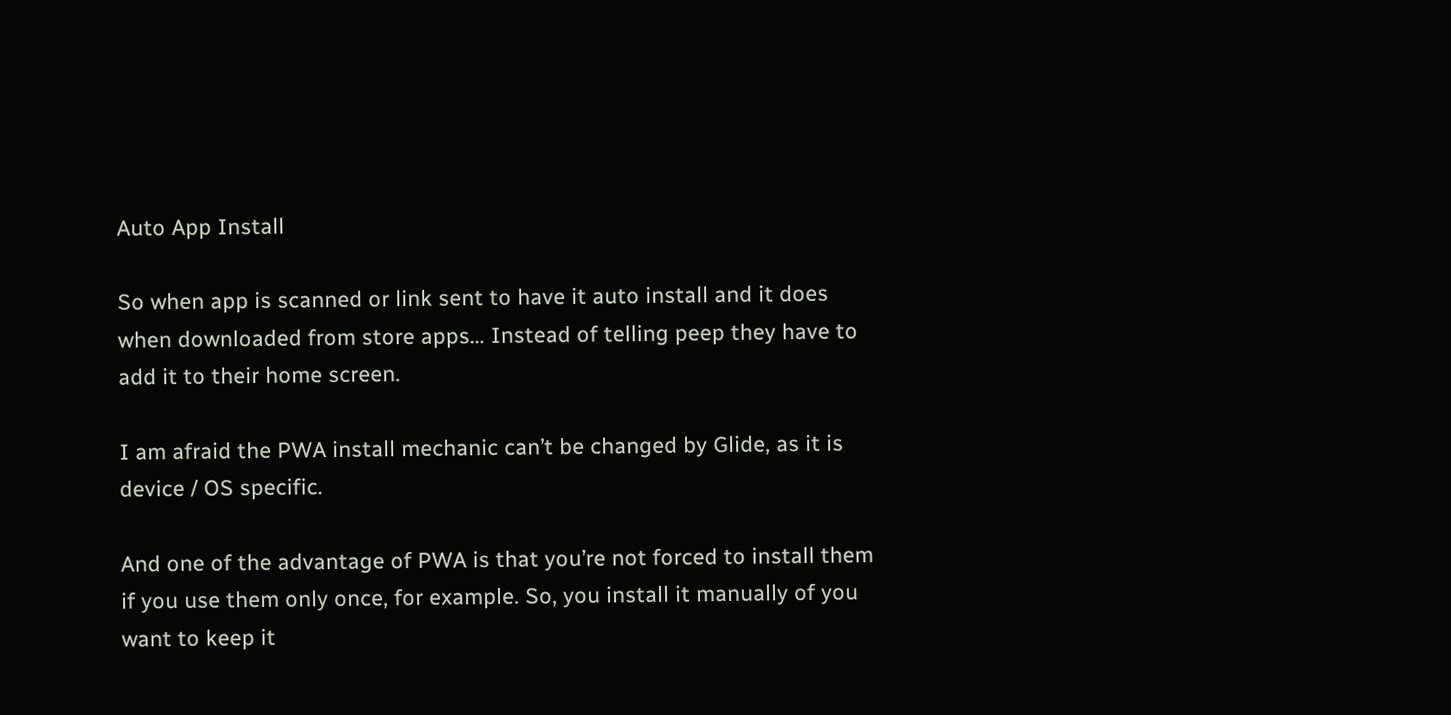Auto App Install

So when app is scanned or link sent to have it auto install and it does when downloaded from store apps… Instead of telling peep they have to add it to their home screen.

I am afraid the PWA install mechanic can’t be changed by Glide, as it is device / OS specific.

And one of the advantage of PWA is that you’re not forced to install them if you use them only once, for example. So, you install it manually of you want to keep it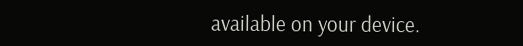available on your device.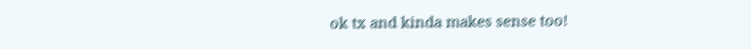ok tx and kinda makes sense too!